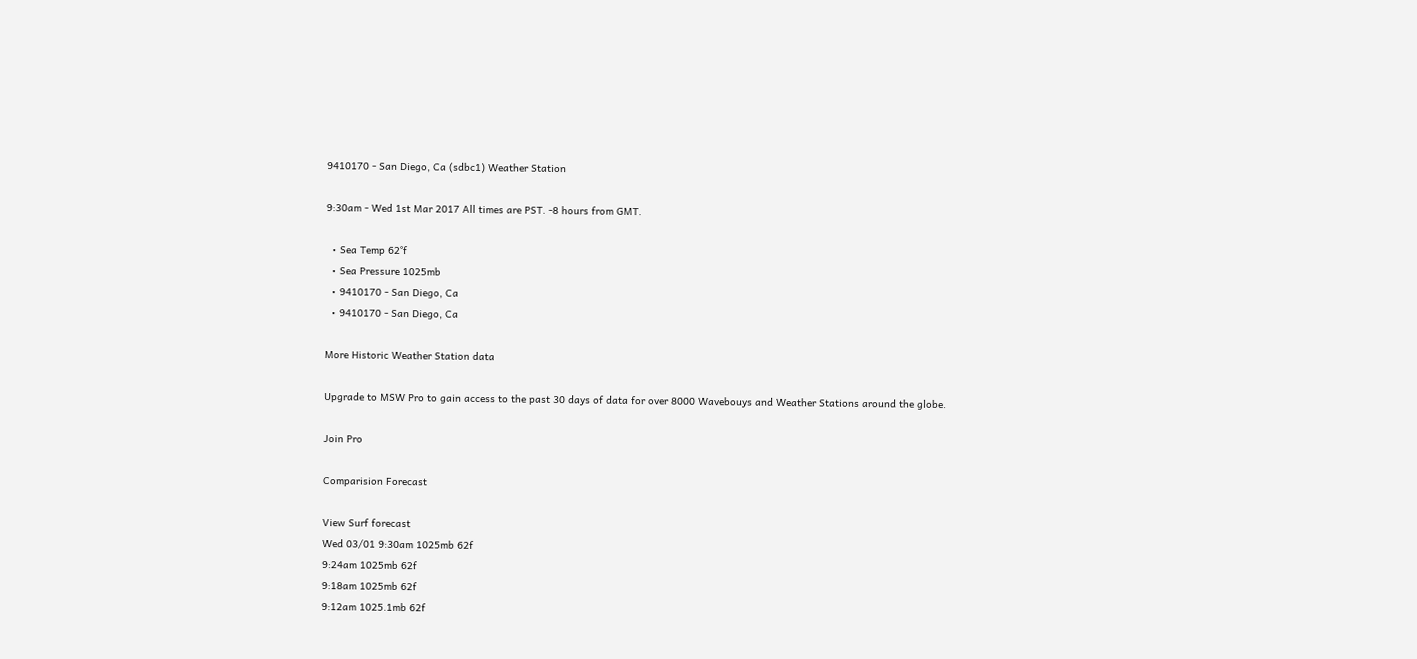9410170 - San Diego, Ca (sdbc1) Weather Station

9:30am - Wed 1st Mar 2017 All times are PST. -8 hours from GMT.

  • Sea Temp 62°f
  • Sea Pressure 1025mb
  • 9410170 - San Diego, Ca
  • 9410170 - San Diego, Ca

More Historic Weather Station data

Upgrade to MSW Pro to gain access to the past 30 days of data for over 8000 Wavebouys and Weather Stations around the globe.

Join Pro

Comparision Forecast

View Surf forecast
Wed 03/01 9:30am 1025mb 62f
9:24am 1025mb 62f
9:18am 1025mb 62f
9:12am 1025.1mb 62f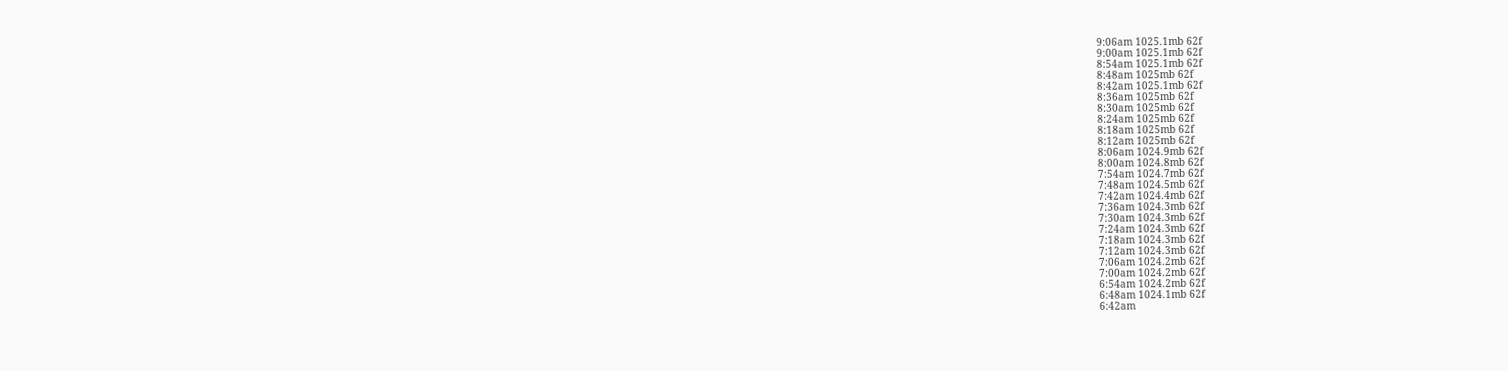9:06am 1025.1mb 62f
9:00am 1025.1mb 62f
8:54am 1025.1mb 62f
8:48am 1025mb 62f
8:42am 1025.1mb 62f
8:36am 1025mb 62f
8:30am 1025mb 62f
8:24am 1025mb 62f
8:18am 1025mb 62f
8:12am 1025mb 62f
8:06am 1024.9mb 62f
8:00am 1024.8mb 62f
7:54am 1024.7mb 62f
7:48am 1024.5mb 62f
7:42am 1024.4mb 62f
7:36am 1024.3mb 62f
7:30am 1024.3mb 62f
7:24am 1024.3mb 62f
7:18am 1024.3mb 62f
7:12am 1024.3mb 62f
7:06am 1024.2mb 62f
7:00am 1024.2mb 62f
6:54am 1024.2mb 62f
6:48am 1024.1mb 62f
6:42am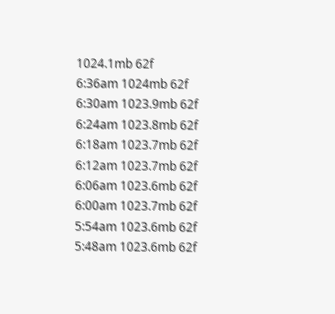1024.1mb 62f
6:36am 1024mb 62f
6:30am 1023.9mb 62f
6:24am 1023.8mb 62f
6:18am 1023.7mb 62f
6:12am 1023.7mb 62f
6:06am 1023.6mb 62f
6:00am 1023.7mb 62f
5:54am 1023.6mb 62f
5:48am 1023.6mb 62f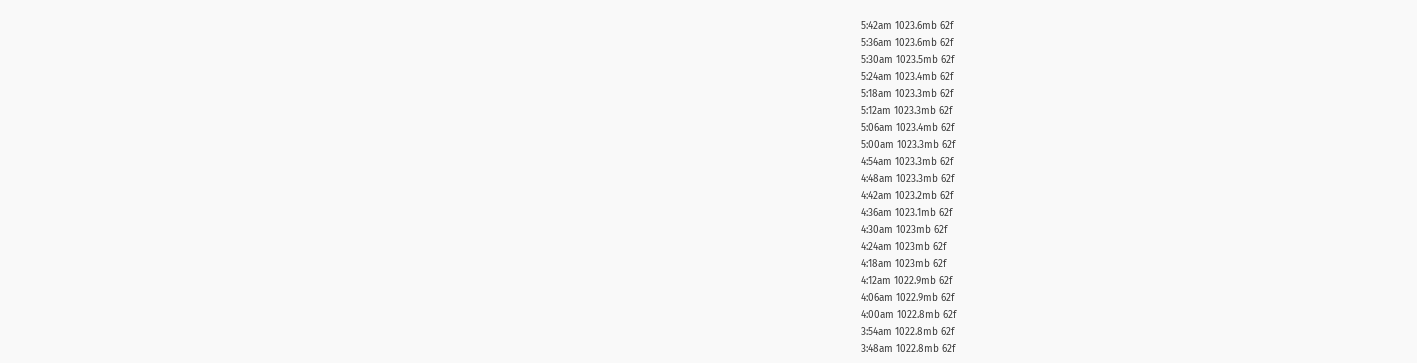5:42am 1023.6mb 62f
5:36am 1023.6mb 62f
5:30am 1023.5mb 62f
5:24am 1023.4mb 62f
5:18am 1023.3mb 62f
5:12am 1023.3mb 62f
5:06am 1023.4mb 62f
5:00am 1023.3mb 62f
4:54am 1023.3mb 62f
4:48am 1023.3mb 62f
4:42am 1023.2mb 62f
4:36am 1023.1mb 62f
4:30am 1023mb 62f
4:24am 1023mb 62f
4:18am 1023mb 62f
4:12am 1022.9mb 62f
4:06am 1022.9mb 62f
4:00am 1022.8mb 62f
3:54am 1022.8mb 62f
3:48am 1022.8mb 62f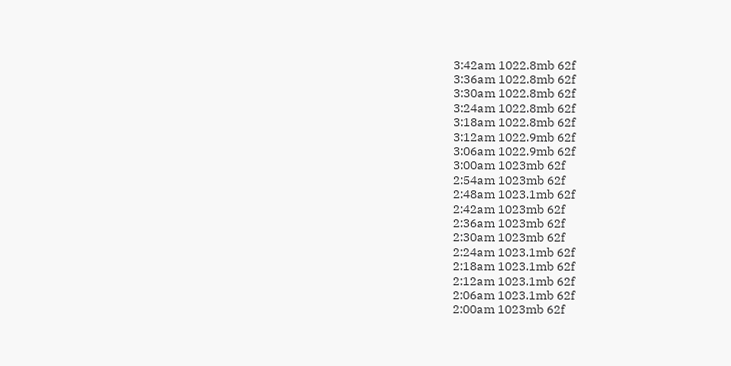3:42am 1022.8mb 62f
3:36am 1022.8mb 62f
3:30am 1022.8mb 62f
3:24am 1022.8mb 62f
3:18am 1022.8mb 62f
3:12am 1022.9mb 62f
3:06am 1022.9mb 62f
3:00am 1023mb 62f
2:54am 1023mb 62f
2:48am 1023.1mb 62f
2:42am 1023mb 62f
2:36am 1023mb 62f
2:30am 1023mb 62f
2:24am 1023.1mb 62f
2:18am 1023.1mb 62f
2:12am 1023.1mb 62f
2:06am 1023.1mb 62f
2:00am 1023mb 62f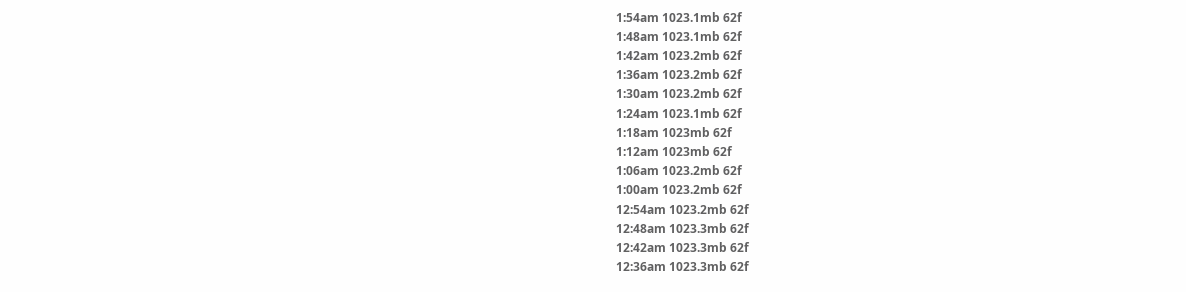1:54am 1023.1mb 62f
1:48am 1023.1mb 62f
1:42am 1023.2mb 62f
1:36am 1023.2mb 62f
1:30am 1023.2mb 62f
1:24am 1023.1mb 62f
1:18am 1023mb 62f
1:12am 1023mb 62f
1:06am 1023.2mb 62f
1:00am 1023.2mb 62f
12:54am 1023.2mb 62f
12:48am 1023.3mb 62f
12:42am 1023.3mb 62f
12:36am 1023.3mb 62f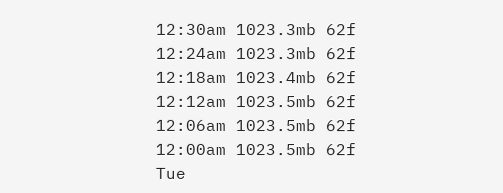12:30am 1023.3mb 62f
12:24am 1023.3mb 62f
12:18am 1023.4mb 62f
12:12am 1023.5mb 62f
12:06am 1023.5mb 62f
12:00am 1023.5mb 62f
Tue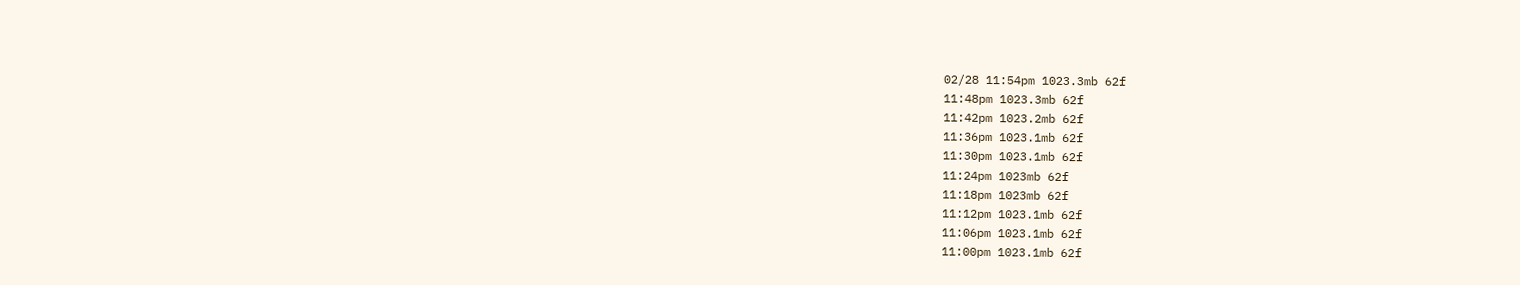02/28 11:54pm 1023.3mb 62f
11:48pm 1023.3mb 62f
11:42pm 1023.2mb 62f
11:36pm 1023.1mb 62f
11:30pm 1023.1mb 62f
11:24pm 1023mb 62f
11:18pm 1023mb 62f
11:12pm 1023.1mb 62f
11:06pm 1023.1mb 62f
11:00pm 1023.1mb 62f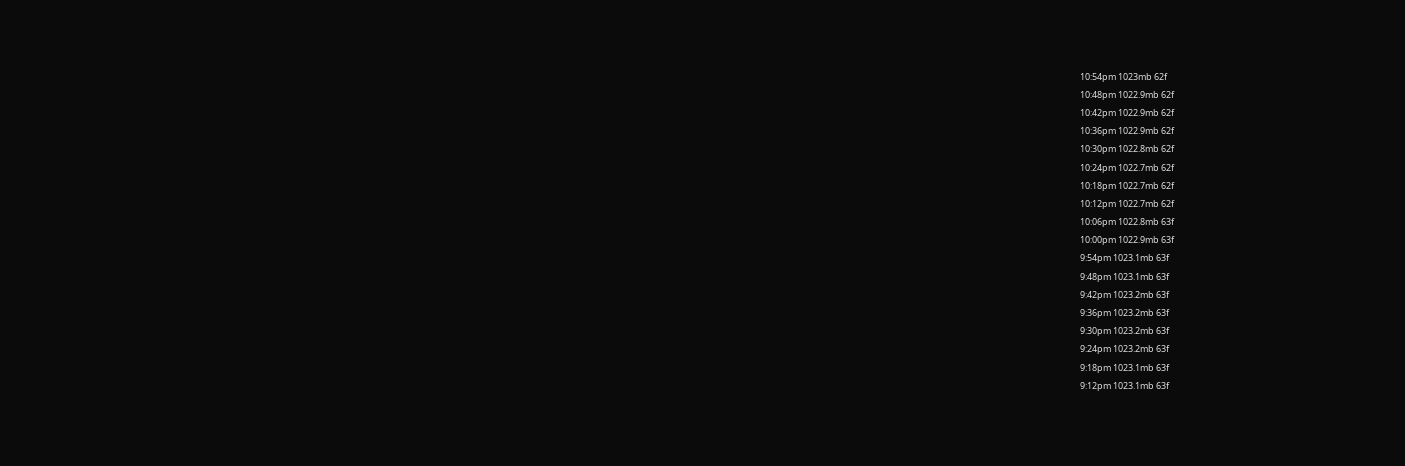10:54pm 1023mb 62f
10:48pm 1022.9mb 62f
10:42pm 1022.9mb 62f
10:36pm 1022.9mb 62f
10:30pm 1022.8mb 62f
10:24pm 1022.7mb 62f
10:18pm 1022.7mb 62f
10:12pm 1022.7mb 62f
10:06pm 1022.8mb 63f
10:00pm 1022.9mb 63f
9:54pm 1023.1mb 63f
9:48pm 1023.1mb 63f
9:42pm 1023.2mb 63f
9:36pm 1023.2mb 63f
9:30pm 1023.2mb 63f
9:24pm 1023.2mb 63f
9:18pm 1023.1mb 63f
9:12pm 1023.1mb 63f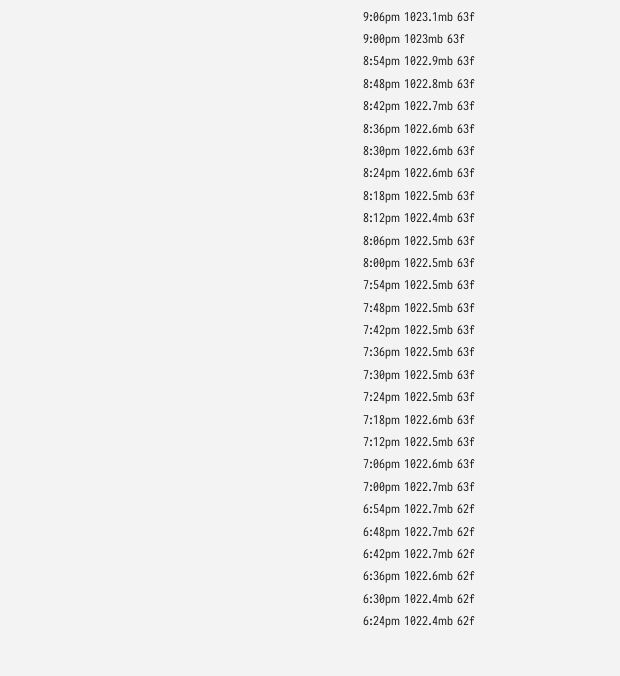9:06pm 1023.1mb 63f
9:00pm 1023mb 63f
8:54pm 1022.9mb 63f
8:48pm 1022.8mb 63f
8:42pm 1022.7mb 63f
8:36pm 1022.6mb 63f
8:30pm 1022.6mb 63f
8:24pm 1022.6mb 63f
8:18pm 1022.5mb 63f
8:12pm 1022.4mb 63f
8:06pm 1022.5mb 63f
8:00pm 1022.5mb 63f
7:54pm 1022.5mb 63f
7:48pm 1022.5mb 63f
7:42pm 1022.5mb 63f
7:36pm 1022.5mb 63f
7:30pm 1022.5mb 63f
7:24pm 1022.5mb 63f
7:18pm 1022.6mb 63f
7:12pm 1022.5mb 63f
7:06pm 1022.6mb 63f
7:00pm 1022.7mb 63f
6:54pm 1022.7mb 62f
6:48pm 1022.7mb 62f
6:42pm 1022.7mb 62f
6:36pm 1022.6mb 62f
6:30pm 1022.4mb 62f
6:24pm 1022.4mb 62f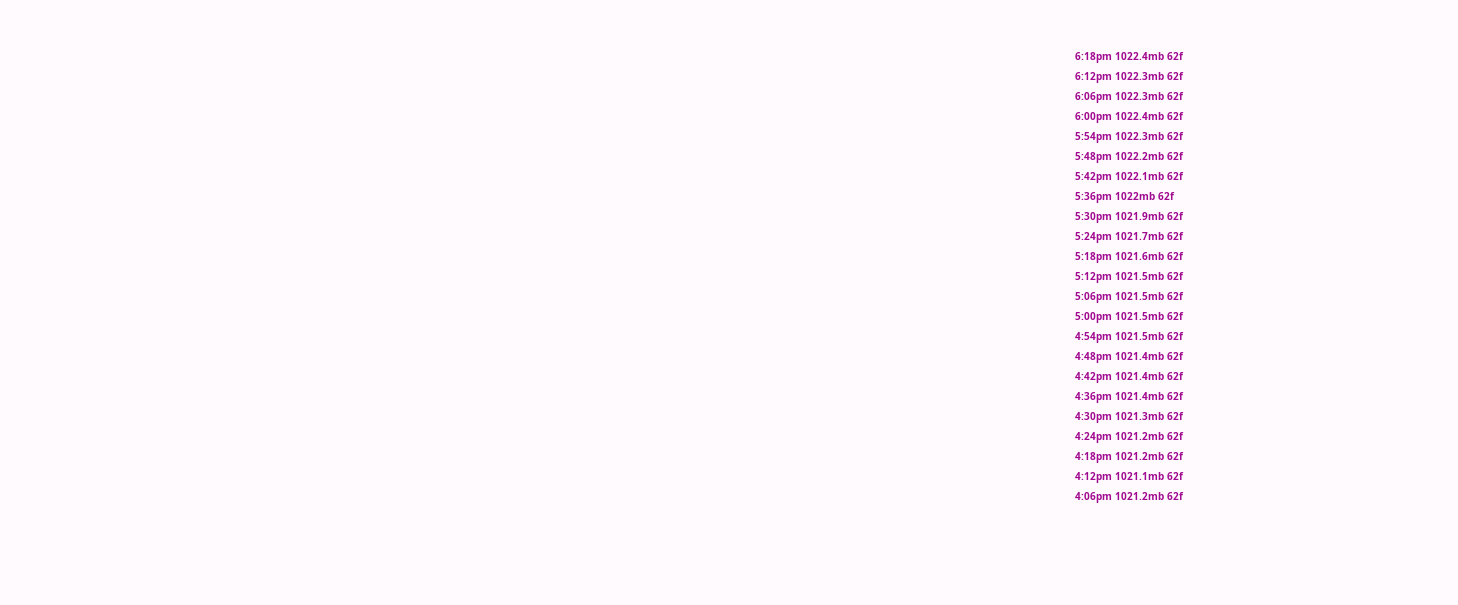6:18pm 1022.4mb 62f
6:12pm 1022.3mb 62f
6:06pm 1022.3mb 62f
6:00pm 1022.4mb 62f
5:54pm 1022.3mb 62f
5:48pm 1022.2mb 62f
5:42pm 1022.1mb 62f
5:36pm 1022mb 62f
5:30pm 1021.9mb 62f
5:24pm 1021.7mb 62f
5:18pm 1021.6mb 62f
5:12pm 1021.5mb 62f
5:06pm 1021.5mb 62f
5:00pm 1021.5mb 62f
4:54pm 1021.5mb 62f
4:48pm 1021.4mb 62f
4:42pm 1021.4mb 62f
4:36pm 1021.4mb 62f
4:30pm 1021.3mb 62f
4:24pm 1021.2mb 62f
4:18pm 1021.2mb 62f
4:12pm 1021.1mb 62f
4:06pm 1021.2mb 62f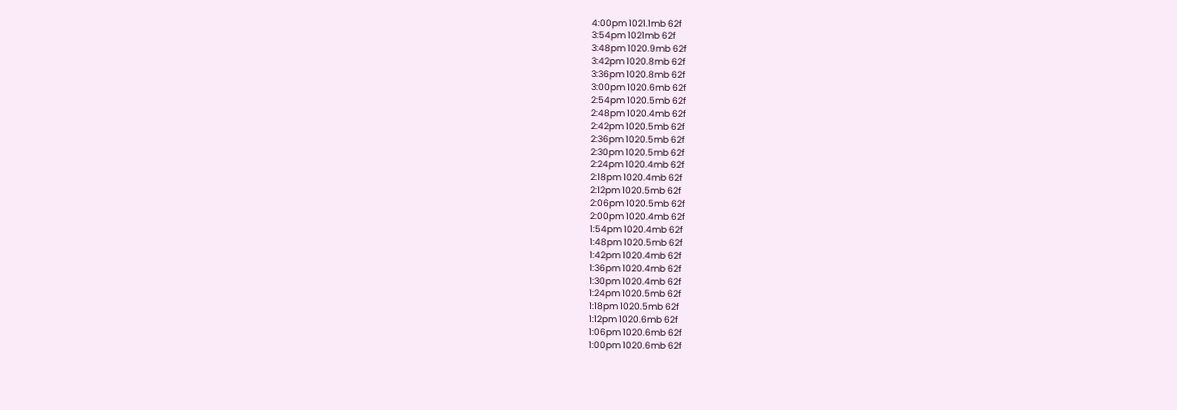4:00pm 1021.1mb 62f
3:54pm 1021mb 62f
3:48pm 1020.9mb 62f
3:42pm 1020.8mb 62f
3:36pm 1020.8mb 62f
3:00pm 1020.6mb 62f
2:54pm 1020.5mb 62f
2:48pm 1020.4mb 62f
2:42pm 1020.5mb 62f
2:36pm 1020.5mb 62f
2:30pm 1020.5mb 62f
2:24pm 1020.4mb 62f
2:18pm 1020.4mb 62f
2:12pm 1020.5mb 62f
2:06pm 1020.5mb 62f
2:00pm 1020.4mb 62f
1:54pm 1020.4mb 62f
1:48pm 1020.5mb 62f
1:42pm 1020.4mb 62f
1:36pm 1020.4mb 62f
1:30pm 1020.4mb 62f
1:24pm 1020.5mb 62f
1:18pm 1020.5mb 62f
1:12pm 1020.6mb 62f
1:06pm 1020.6mb 62f
1:00pm 1020.6mb 62f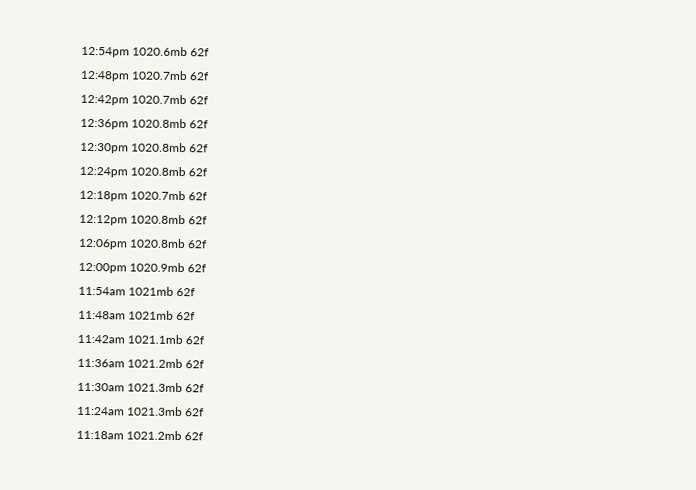12:54pm 1020.6mb 62f
12:48pm 1020.7mb 62f
12:42pm 1020.7mb 62f
12:36pm 1020.8mb 62f
12:30pm 1020.8mb 62f
12:24pm 1020.8mb 62f
12:18pm 1020.7mb 62f
12:12pm 1020.8mb 62f
12:06pm 1020.8mb 62f
12:00pm 1020.9mb 62f
11:54am 1021mb 62f
11:48am 1021mb 62f
11:42am 1021.1mb 62f
11:36am 1021.2mb 62f
11:30am 1021.3mb 62f
11:24am 1021.3mb 62f
11:18am 1021.2mb 62f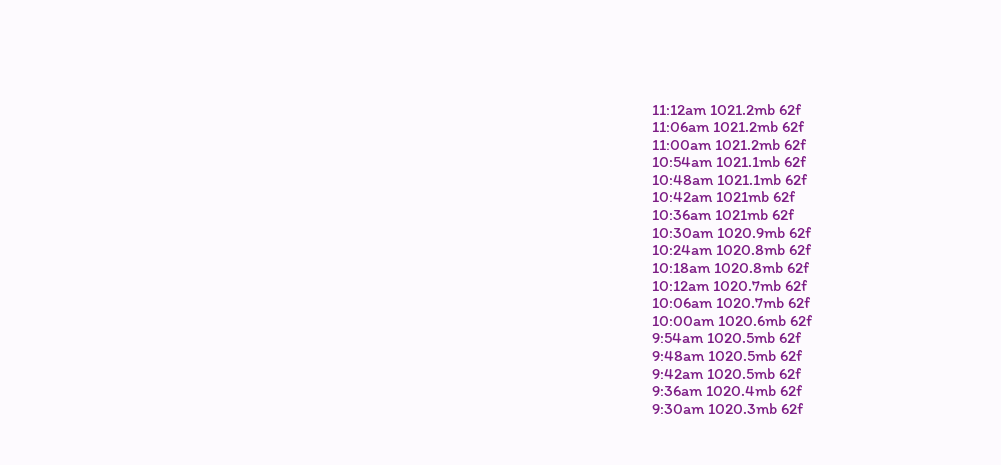11:12am 1021.2mb 62f
11:06am 1021.2mb 62f
11:00am 1021.2mb 62f
10:54am 1021.1mb 62f
10:48am 1021.1mb 62f
10:42am 1021mb 62f
10:36am 1021mb 62f
10:30am 1020.9mb 62f
10:24am 1020.8mb 62f
10:18am 1020.8mb 62f
10:12am 1020.7mb 62f
10:06am 1020.7mb 62f
10:00am 1020.6mb 62f
9:54am 1020.5mb 62f
9:48am 1020.5mb 62f
9:42am 1020.5mb 62f
9:36am 1020.4mb 62f
9:30am 1020.3mb 62f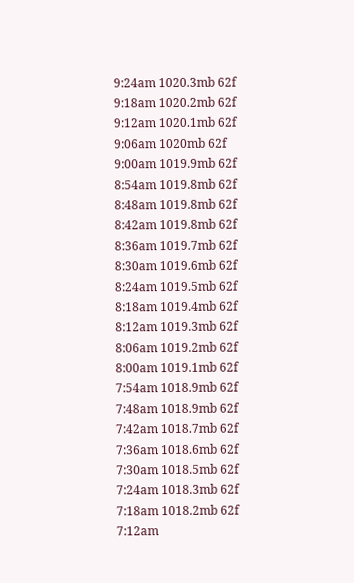9:24am 1020.3mb 62f
9:18am 1020.2mb 62f
9:12am 1020.1mb 62f
9:06am 1020mb 62f
9:00am 1019.9mb 62f
8:54am 1019.8mb 62f
8:48am 1019.8mb 62f
8:42am 1019.8mb 62f
8:36am 1019.7mb 62f
8:30am 1019.6mb 62f
8:24am 1019.5mb 62f
8:18am 1019.4mb 62f
8:12am 1019.3mb 62f
8:06am 1019.2mb 62f
8:00am 1019.1mb 62f
7:54am 1018.9mb 62f
7:48am 1018.9mb 62f
7:42am 1018.7mb 62f
7:36am 1018.6mb 62f
7:30am 1018.5mb 62f
7:24am 1018.3mb 62f
7:18am 1018.2mb 62f
7:12am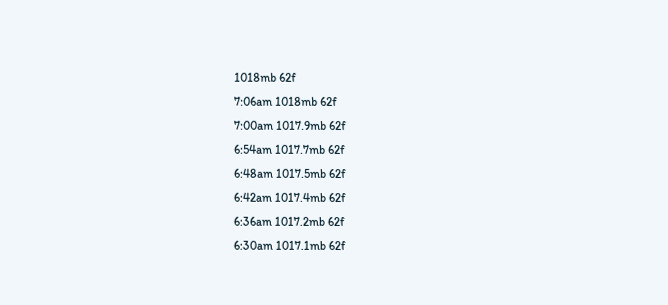1018mb 62f
7:06am 1018mb 62f
7:00am 1017.9mb 62f
6:54am 1017.7mb 62f
6:48am 1017.5mb 62f
6:42am 1017.4mb 62f
6:36am 1017.2mb 62f
6:30am 1017.1mb 62f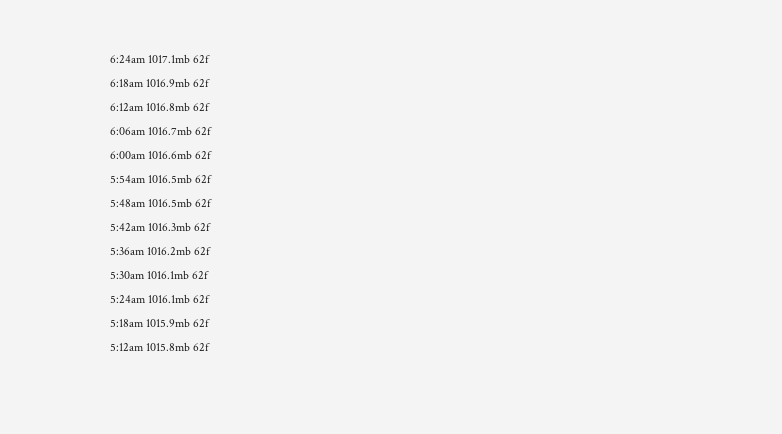6:24am 1017.1mb 62f
6:18am 1016.9mb 62f
6:12am 1016.8mb 62f
6:06am 1016.7mb 62f
6:00am 1016.6mb 62f
5:54am 1016.5mb 62f
5:48am 1016.5mb 62f
5:42am 1016.3mb 62f
5:36am 1016.2mb 62f
5:30am 1016.1mb 62f
5:24am 1016.1mb 62f
5:18am 1015.9mb 62f
5:12am 1015.8mb 62f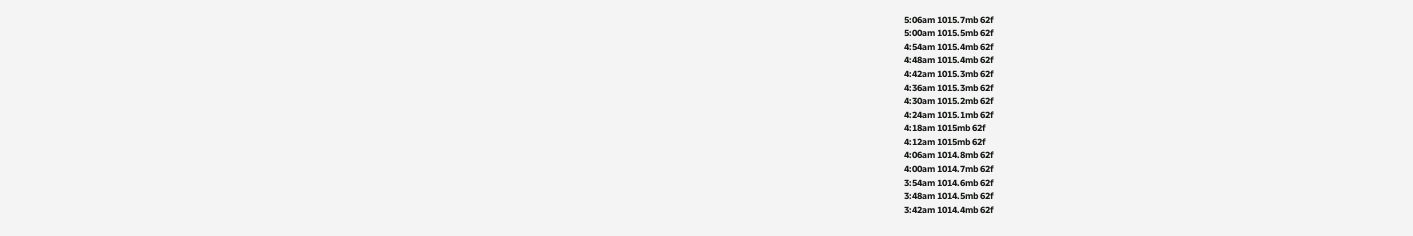5:06am 1015.7mb 62f
5:00am 1015.5mb 62f
4:54am 1015.4mb 62f
4:48am 1015.4mb 62f
4:42am 1015.3mb 62f
4:36am 1015.3mb 62f
4:30am 1015.2mb 62f
4:24am 1015.1mb 62f
4:18am 1015mb 62f
4:12am 1015mb 62f
4:06am 1014.8mb 62f
4:00am 1014.7mb 62f
3:54am 1014.6mb 62f
3:48am 1014.5mb 62f
3:42am 1014.4mb 62f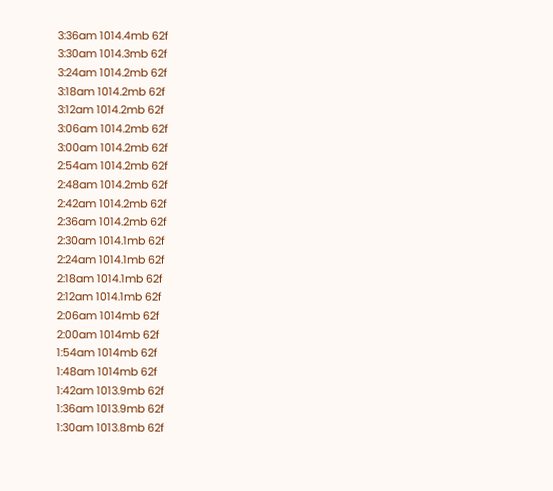3:36am 1014.4mb 62f
3:30am 1014.3mb 62f
3:24am 1014.2mb 62f
3:18am 1014.2mb 62f
3:12am 1014.2mb 62f
3:06am 1014.2mb 62f
3:00am 1014.2mb 62f
2:54am 1014.2mb 62f
2:48am 1014.2mb 62f
2:42am 1014.2mb 62f
2:36am 1014.2mb 62f
2:30am 1014.1mb 62f
2:24am 1014.1mb 62f
2:18am 1014.1mb 62f
2:12am 1014.1mb 62f
2:06am 1014mb 62f
2:00am 1014mb 62f
1:54am 1014mb 62f
1:48am 1014mb 62f
1:42am 1013.9mb 62f
1:36am 1013.9mb 62f
1:30am 1013.8mb 62f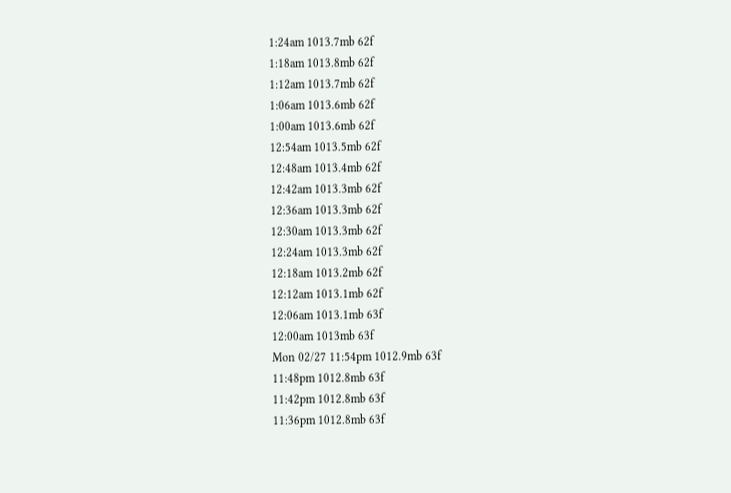1:24am 1013.7mb 62f
1:18am 1013.8mb 62f
1:12am 1013.7mb 62f
1:06am 1013.6mb 62f
1:00am 1013.6mb 62f
12:54am 1013.5mb 62f
12:48am 1013.4mb 62f
12:42am 1013.3mb 62f
12:36am 1013.3mb 62f
12:30am 1013.3mb 62f
12:24am 1013.3mb 62f
12:18am 1013.2mb 62f
12:12am 1013.1mb 62f
12:06am 1013.1mb 63f
12:00am 1013mb 63f
Mon 02/27 11:54pm 1012.9mb 63f
11:48pm 1012.8mb 63f
11:42pm 1012.8mb 63f
11:36pm 1012.8mb 63f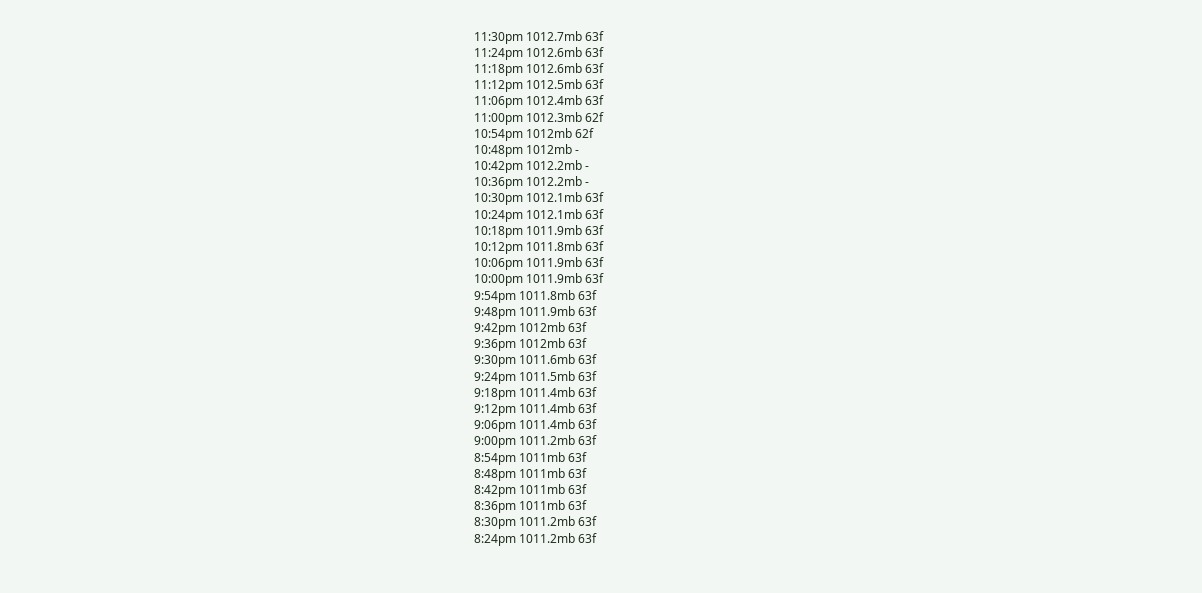11:30pm 1012.7mb 63f
11:24pm 1012.6mb 63f
11:18pm 1012.6mb 63f
11:12pm 1012.5mb 63f
11:06pm 1012.4mb 63f
11:00pm 1012.3mb 62f
10:54pm 1012mb 62f
10:48pm 1012mb -
10:42pm 1012.2mb -
10:36pm 1012.2mb -
10:30pm 1012.1mb 63f
10:24pm 1012.1mb 63f
10:18pm 1011.9mb 63f
10:12pm 1011.8mb 63f
10:06pm 1011.9mb 63f
10:00pm 1011.9mb 63f
9:54pm 1011.8mb 63f
9:48pm 1011.9mb 63f
9:42pm 1012mb 63f
9:36pm 1012mb 63f
9:30pm 1011.6mb 63f
9:24pm 1011.5mb 63f
9:18pm 1011.4mb 63f
9:12pm 1011.4mb 63f
9:06pm 1011.4mb 63f
9:00pm 1011.2mb 63f
8:54pm 1011mb 63f
8:48pm 1011mb 63f
8:42pm 1011mb 63f
8:36pm 1011mb 63f
8:30pm 1011.2mb 63f
8:24pm 1011.2mb 63f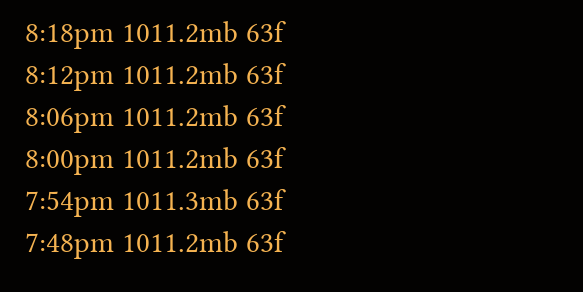8:18pm 1011.2mb 63f
8:12pm 1011.2mb 63f
8:06pm 1011.2mb 63f
8:00pm 1011.2mb 63f
7:54pm 1011.3mb 63f
7:48pm 1011.2mb 63f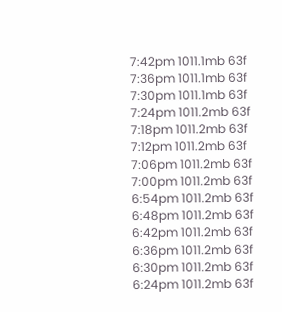7:42pm 1011.1mb 63f
7:36pm 1011.1mb 63f
7:30pm 1011.1mb 63f
7:24pm 1011.2mb 63f
7:18pm 1011.2mb 63f
7:12pm 1011.2mb 63f
7:06pm 1011.2mb 63f
7:00pm 1011.2mb 63f
6:54pm 1011.2mb 63f
6:48pm 1011.2mb 63f
6:42pm 1011.2mb 63f
6:36pm 1011.2mb 63f
6:30pm 1011.2mb 63f
6:24pm 1011.2mb 63f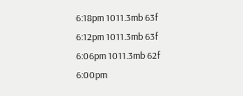6:18pm 1011.3mb 63f
6:12pm 1011.3mb 63f
6:06pm 1011.3mb 62f
6:00pm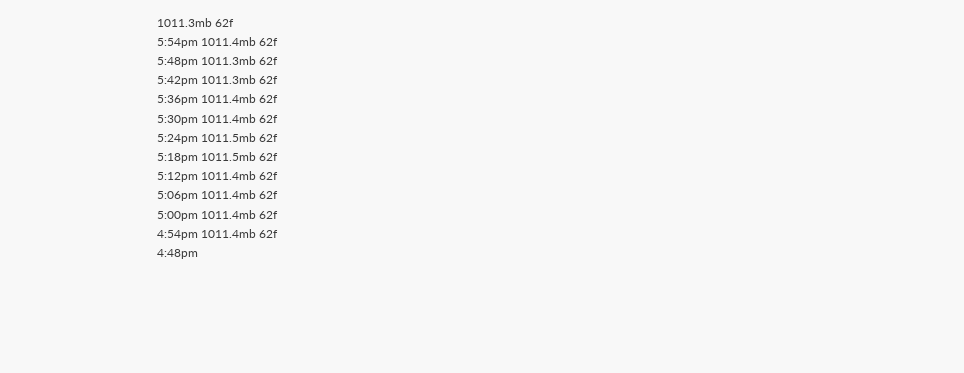1011.3mb 62f
5:54pm 1011.4mb 62f
5:48pm 1011.3mb 62f
5:42pm 1011.3mb 62f
5:36pm 1011.4mb 62f
5:30pm 1011.4mb 62f
5:24pm 1011.5mb 62f
5:18pm 1011.5mb 62f
5:12pm 1011.4mb 62f
5:06pm 1011.4mb 62f
5:00pm 1011.4mb 62f
4:54pm 1011.4mb 62f
4:48pm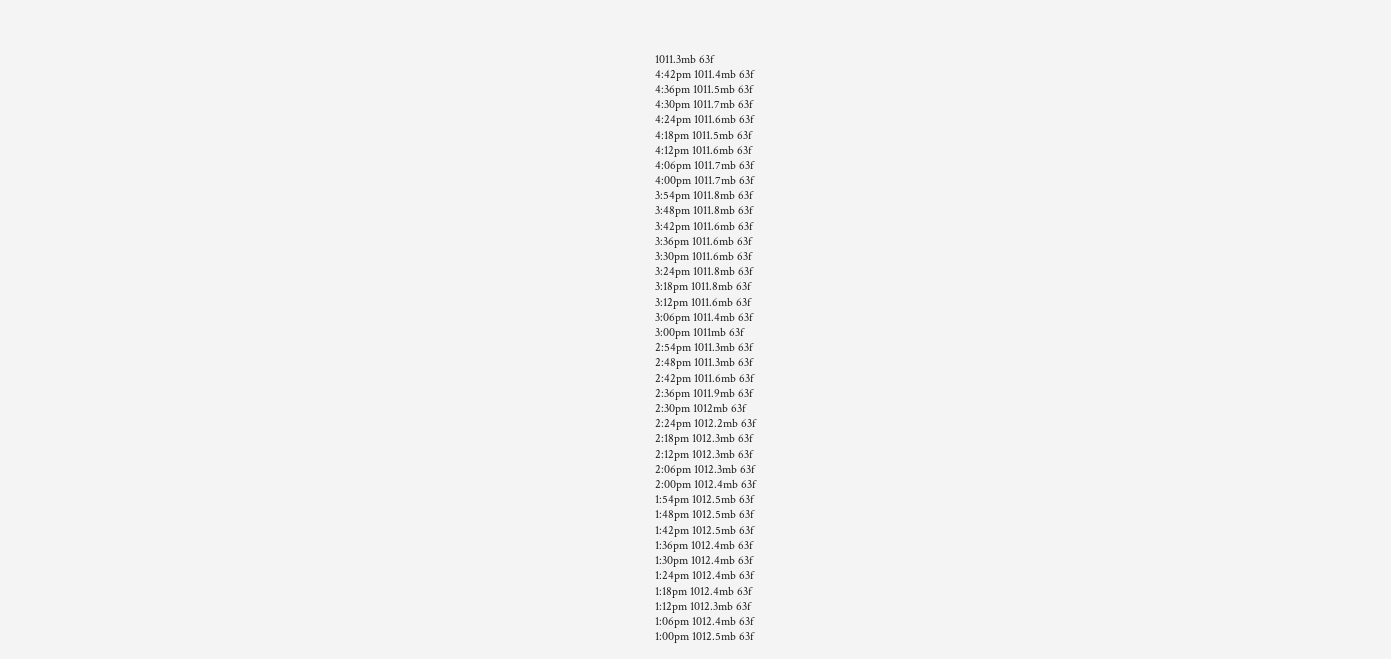1011.3mb 63f
4:42pm 1011.4mb 63f
4:36pm 1011.5mb 63f
4:30pm 1011.7mb 63f
4:24pm 1011.6mb 63f
4:18pm 1011.5mb 63f
4:12pm 1011.6mb 63f
4:06pm 1011.7mb 63f
4:00pm 1011.7mb 63f
3:54pm 1011.8mb 63f
3:48pm 1011.8mb 63f
3:42pm 1011.6mb 63f
3:36pm 1011.6mb 63f
3:30pm 1011.6mb 63f
3:24pm 1011.8mb 63f
3:18pm 1011.8mb 63f
3:12pm 1011.6mb 63f
3:06pm 1011.4mb 63f
3:00pm 1011mb 63f
2:54pm 1011.3mb 63f
2:48pm 1011.3mb 63f
2:42pm 1011.6mb 63f
2:36pm 1011.9mb 63f
2:30pm 1012mb 63f
2:24pm 1012.2mb 63f
2:18pm 1012.3mb 63f
2:12pm 1012.3mb 63f
2:06pm 1012.3mb 63f
2:00pm 1012.4mb 63f
1:54pm 1012.5mb 63f
1:48pm 1012.5mb 63f
1:42pm 1012.5mb 63f
1:36pm 1012.4mb 63f
1:30pm 1012.4mb 63f
1:24pm 1012.4mb 63f
1:18pm 1012.4mb 63f
1:12pm 1012.3mb 63f
1:06pm 1012.4mb 63f
1:00pm 1012.5mb 63f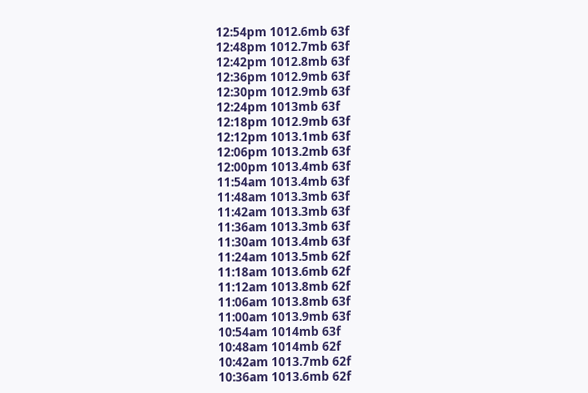12:54pm 1012.6mb 63f
12:48pm 1012.7mb 63f
12:42pm 1012.8mb 63f
12:36pm 1012.9mb 63f
12:30pm 1012.9mb 63f
12:24pm 1013mb 63f
12:18pm 1012.9mb 63f
12:12pm 1013.1mb 63f
12:06pm 1013.2mb 63f
12:00pm 1013.4mb 63f
11:54am 1013.4mb 63f
11:48am 1013.3mb 63f
11:42am 1013.3mb 63f
11:36am 1013.3mb 63f
11:30am 1013.4mb 63f
11:24am 1013.5mb 62f
11:18am 1013.6mb 62f
11:12am 1013.8mb 62f
11:06am 1013.8mb 63f
11:00am 1013.9mb 63f
10:54am 1014mb 63f
10:48am 1014mb 62f
10:42am 1013.7mb 62f
10:36am 1013.6mb 62f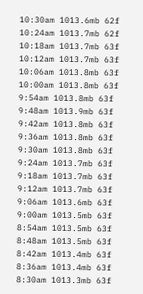10:30am 1013.6mb 62f
10:24am 1013.7mb 62f
10:18am 1013.7mb 63f
10:12am 1013.7mb 63f
10:06am 1013.8mb 63f
10:00am 1013.8mb 63f
9:54am 1013.8mb 63f
9:48am 1013.9mb 63f
9:42am 1013.8mb 63f
9:36am 1013.8mb 63f
9:30am 1013.8mb 63f
9:24am 1013.7mb 63f
9:18am 1013.7mb 63f
9:12am 1013.7mb 63f
9:06am 1013.6mb 63f
9:00am 1013.5mb 63f
8:54am 1013.5mb 63f
8:48am 1013.5mb 63f
8:42am 1013.4mb 63f
8:36am 1013.4mb 63f
8:30am 1013.3mb 63f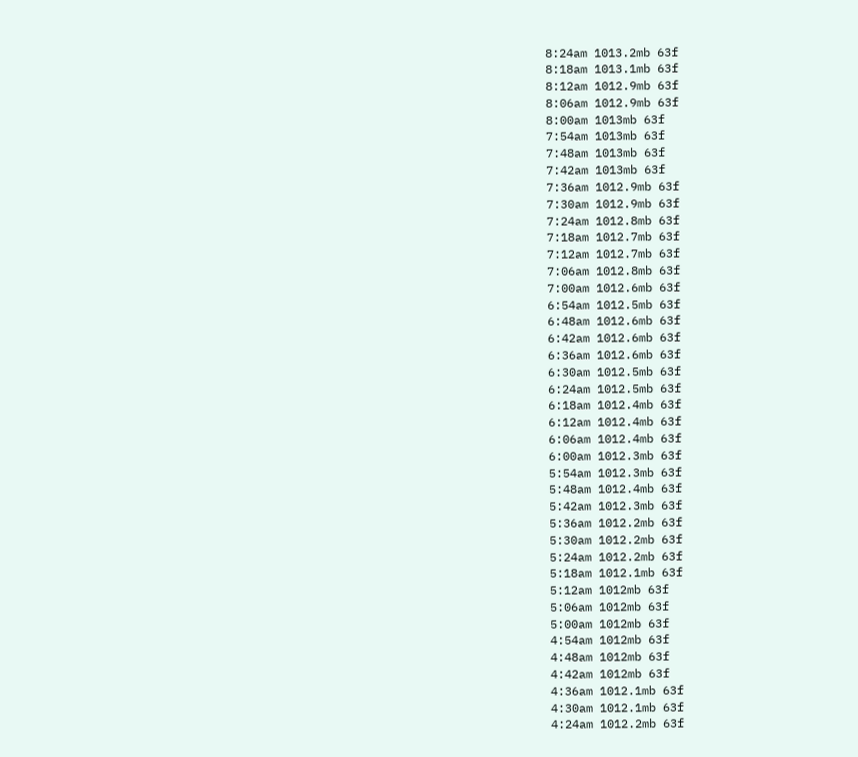8:24am 1013.2mb 63f
8:18am 1013.1mb 63f
8:12am 1012.9mb 63f
8:06am 1012.9mb 63f
8:00am 1013mb 63f
7:54am 1013mb 63f
7:48am 1013mb 63f
7:42am 1013mb 63f
7:36am 1012.9mb 63f
7:30am 1012.9mb 63f
7:24am 1012.8mb 63f
7:18am 1012.7mb 63f
7:12am 1012.7mb 63f
7:06am 1012.8mb 63f
7:00am 1012.6mb 63f
6:54am 1012.5mb 63f
6:48am 1012.6mb 63f
6:42am 1012.6mb 63f
6:36am 1012.6mb 63f
6:30am 1012.5mb 63f
6:24am 1012.5mb 63f
6:18am 1012.4mb 63f
6:12am 1012.4mb 63f
6:06am 1012.4mb 63f
6:00am 1012.3mb 63f
5:54am 1012.3mb 63f
5:48am 1012.4mb 63f
5:42am 1012.3mb 63f
5:36am 1012.2mb 63f
5:30am 1012.2mb 63f
5:24am 1012.2mb 63f
5:18am 1012.1mb 63f
5:12am 1012mb 63f
5:06am 1012mb 63f
5:00am 1012mb 63f
4:54am 1012mb 63f
4:48am 1012mb 63f
4:42am 1012mb 63f
4:36am 1012.1mb 63f
4:30am 1012.1mb 63f
4:24am 1012.2mb 63f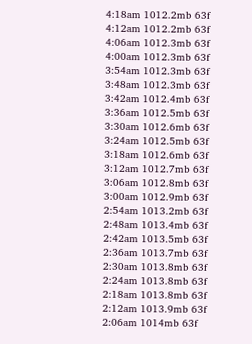4:18am 1012.2mb 63f
4:12am 1012.2mb 63f
4:06am 1012.3mb 63f
4:00am 1012.3mb 63f
3:54am 1012.3mb 63f
3:48am 1012.3mb 63f
3:42am 1012.4mb 63f
3:36am 1012.5mb 63f
3:30am 1012.6mb 63f
3:24am 1012.5mb 63f
3:18am 1012.6mb 63f
3:12am 1012.7mb 63f
3:06am 1012.8mb 63f
3:00am 1012.9mb 63f
2:54am 1013.2mb 63f
2:48am 1013.4mb 63f
2:42am 1013.5mb 63f
2:36am 1013.7mb 63f
2:30am 1013.8mb 63f
2:24am 1013.8mb 63f
2:18am 1013.8mb 63f
2:12am 1013.9mb 63f
2:06am 1014mb 63f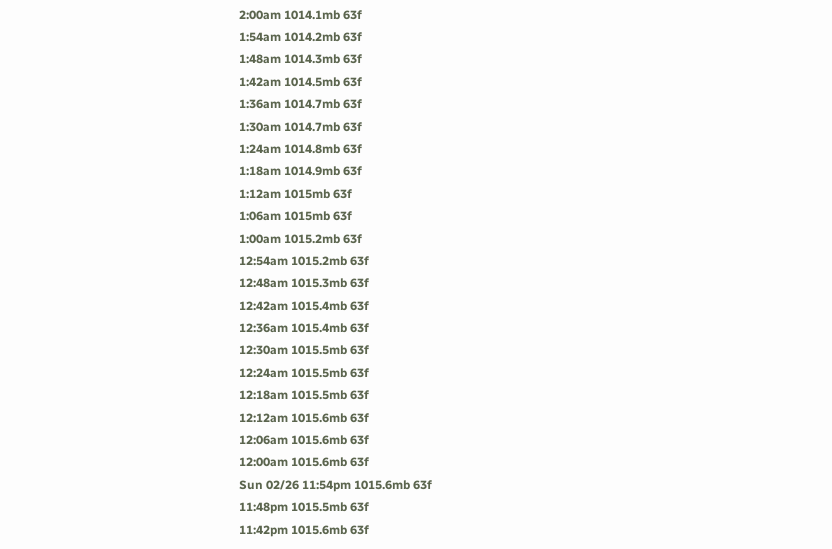2:00am 1014.1mb 63f
1:54am 1014.2mb 63f
1:48am 1014.3mb 63f
1:42am 1014.5mb 63f
1:36am 1014.7mb 63f
1:30am 1014.7mb 63f
1:24am 1014.8mb 63f
1:18am 1014.9mb 63f
1:12am 1015mb 63f
1:06am 1015mb 63f
1:00am 1015.2mb 63f
12:54am 1015.2mb 63f
12:48am 1015.3mb 63f
12:42am 1015.4mb 63f
12:36am 1015.4mb 63f
12:30am 1015.5mb 63f
12:24am 1015.5mb 63f
12:18am 1015.5mb 63f
12:12am 1015.6mb 63f
12:06am 1015.6mb 63f
12:00am 1015.6mb 63f
Sun 02/26 11:54pm 1015.6mb 63f
11:48pm 1015.5mb 63f
11:42pm 1015.6mb 63f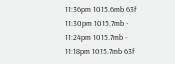11:36pm 1015.6mb 63f
11:30pm 1015.7mb -
11:24pm 1015.7mb -
11:18pm 1015.7mb 63f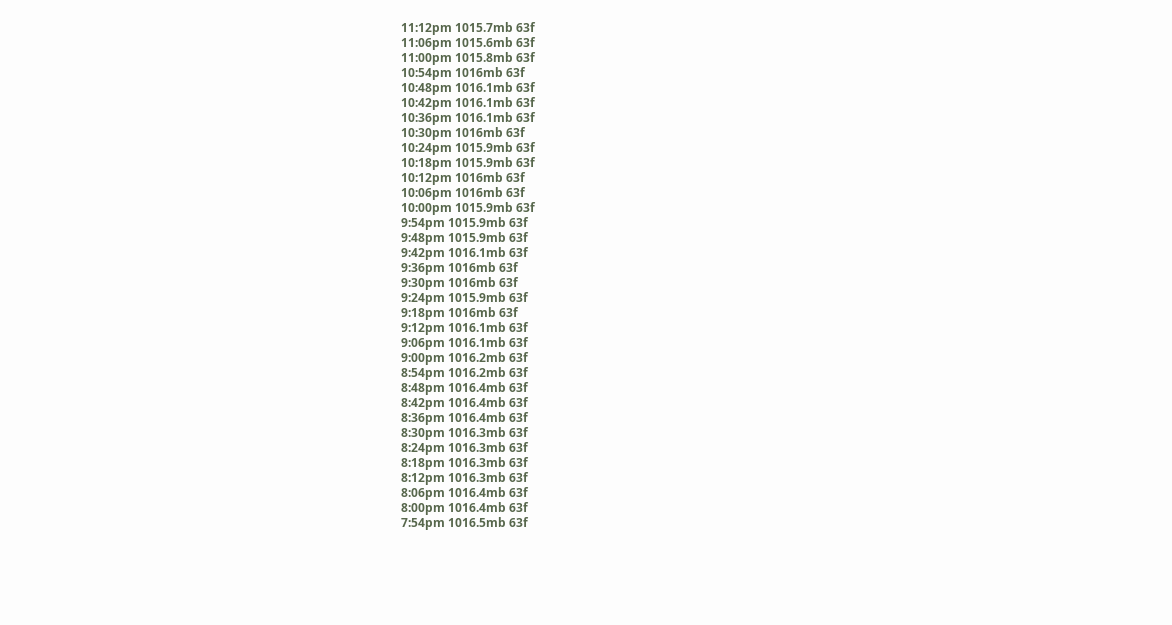11:12pm 1015.7mb 63f
11:06pm 1015.6mb 63f
11:00pm 1015.8mb 63f
10:54pm 1016mb 63f
10:48pm 1016.1mb 63f
10:42pm 1016.1mb 63f
10:36pm 1016.1mb 63f
10:30pm 1016mb 63f
10:24pm 1015.9mb 63f
10:18pm 1015.9mb 63f
10:12pm 1016mb 63f
10:06pm 1016mb 63f
10:00pm 1015.9mb 63f
9:54pm 1015.9mb 63f
9:48pm 1015.9mb 63f
9:42pm 1016.1mb 63f
9:36pm 1016mb 63f
9:30pm 1016mb 63f
9:24pm 1015.9mb 63f
9:18pm 1016mb 63f
9:12pm 1016.1mb 63f
9:06pm 1016.1mb 63f
9:00pm 1016.2mb 63f
8:54pm 1016.2mb 63f
8:48pm 1016.4mb 63f
8:42pm 1016.4mb 63f
8:36pm 1016.4mb 63f
8:30pm 1016.3mb 63f
8:24pm 1016.3mb 63f
8:18pm 1016.3mb 63f
8:12pm 1016.3mb 63f
8:06pm 1016.4mb 63f
8:00pm 1016.4mb 63f
7:54pm 1016.5mb 63f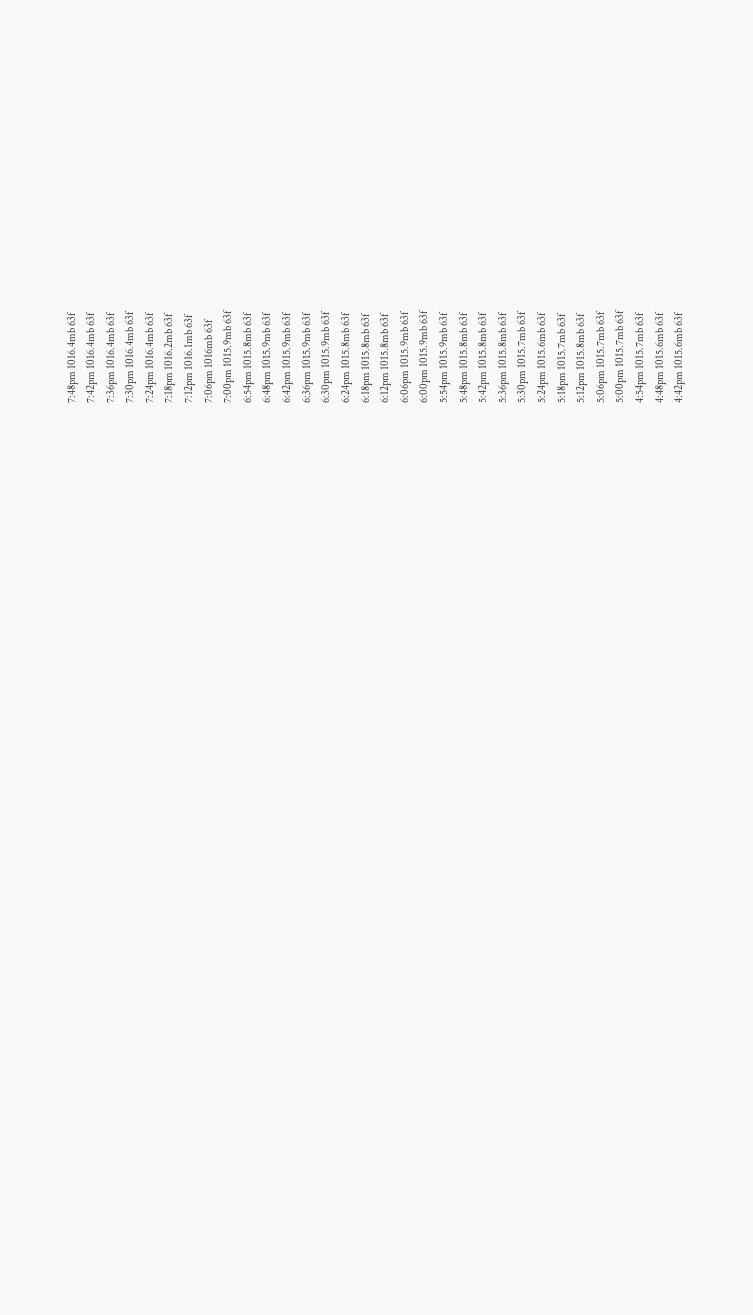7:48pm 1016.4mb 63f
7:42pm 1016.4mb 63f
7:36pm 1016.4mb 63f
7:30pm 1016.4mb 63f
7:24pm 1016.4mb 63f
7:18pm 1016.2mb 63f
7:12pm 1016.1mb 63f
7:06pm 1016mb 63f
7:00pm 1015.9mb 63f
6:54pm 1015.8mb 63f
6:48pm 1015.9mb 63f
6:42pm 1015.9mb 63f
6:36pm 1015.9mb 63f
6:30pm 1015.9mb 63f
6:24pm 1015.8mb 63f
6:18pm 1015.8mb 63f
6:12pm 1015.8mb 63f
6:06pm 1015.9mb 63f
6:00pm 1015.9mb 63f
5:54pm 1015.9mb 63f
5:48pm 1015.8mb 63f
5:42pm 1015.8mb 63f
5:36pm 1015.8mb 63f
5:30pm 1015.7mb 63f
5:24pm 1015.6mb 63f
5:18pm 1015.7mb 63f
5:12pm 1015.8mb 63f
5:06pm 1015.7mb 63f
5:00pm 1015.7mb 63f
4:54pm 1015.7mb 63f
4:48pm 1015.6mb 63f
4:42pm 1015.6mb 63f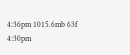4:36pm 1015.6mb 63f
4:30pm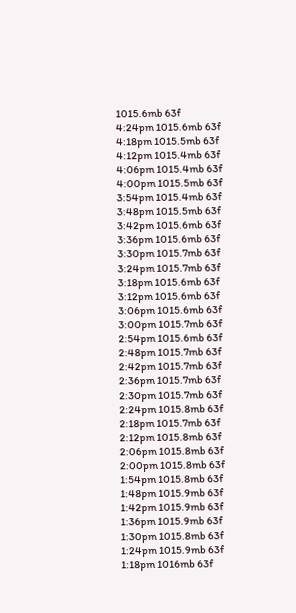1015.6mb 63f
4:24pm 1015.6mb 63f
4:18pm 1015.5mb 63f
4:12pm 1015.4mb 63f
4:06pm 1015.4mb 63f
4:00pm 1015.5mb 63f
3:54pm 1015.4mb 63f
3:48pm 1015.5mb 63f
3:42pm 1015.6mb 63f
3:36pm 1015.6mb 63f
3:30pm 1015.7mb 63f
3:24pm 1015.7mb 63f
3:18pm 1015.6mb 63f
3:12pm 1015.6mb 63f
3:06pm 1015.6mb 63f
3:00pm 1015.7mb 63f
2:54pm 1015.6mb 63f
2:48pm 1015.7mb 63f
2:42pm 1015.7mb 63f
2:36pm 1015.7mb 63f
2:30pm 1015.7mb 63f
2:24pm 1015.8mb 63f
2:18pm 1015.7mb 63f
2:12pm 1015.8mb 63f
2:06pm 1015.8mb 63f
2:00pm 1015.8mb 63f
1:54pm 1015.8mb 63f
1:48pm 1015.9mb 63f
1:42pm 1015.9mb 63f
1:36pm 1015.9mb 63f
1:30pm 1015.8mb 63f
1:24pm 1015.9mb 63f
1:18pm 1016mb 63f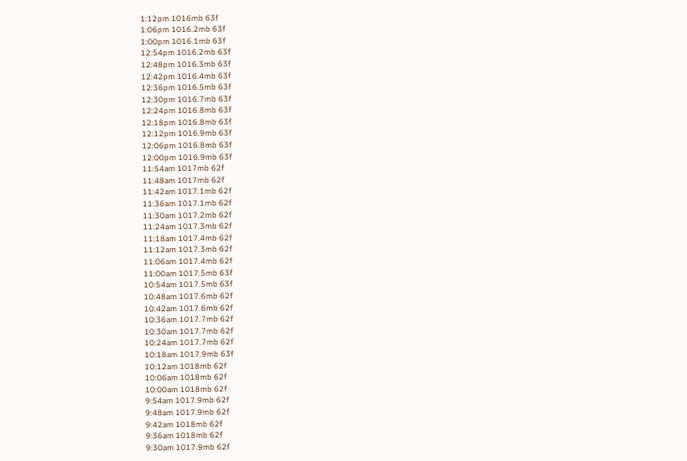1:12pm 1016mb 63f
1:06pm 1016.2mb 63f
1:00pm 1016.1mb 63f
12:54pm 1016.2mb 63f
12:48pm 1016.3mb 63f
12:42pm 1016.4mb 63f
12:36pm 1016.5mb 63f
12:30pm 1016.7mb 63f
12:24pm 1016.8mb 63f
12:18pm 1016.8mb 63f
12:12pm 1016.9mb 63f
12:06pm 1016.8mb 63f
12:00pm 1016.9mb 63f
11:54am 1017mb 62f
11:48am 1017mb 62f
11:42am 1017.1mb 62f
11:36am 1017.1mb 62f
11:30am 1017.2mb 62f
11:24am 1017.3mb 62f
11:18am 1017.4mb 62f
11:12am 1017.3mb 62f
11:06am 1017.4mb 62f
11:00am 1017.5mb 63f
10:54am 1017.5mb 63f
10:48am 1017.6mb 62f
10:42am 1017.6mb 62f
10:36am 1017.7mb 62f
10:30am 1017.7mb 62f
10:24am 1017.7mb 62f
10:18am 1017.9mb 63f
10:12am 1018mb 62f
10:06am 1018mb 62f
10:00am 1018mb 62f
9:54am 1017.9mb 62f
9:48am 1017.9mb 62f
9:42am 1018mb 62f
9:36am 1018mb 62f
9:30am 1017.9mb 62f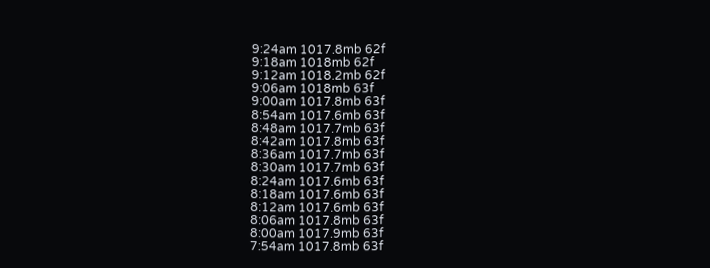9:24am 1017.8mb 62f
9:18am 1018mb 62f
9:12am 1018.2mb 62f
9:06am 1018mb 63f
9:00am 1017.8mb 63f
8:54am 1017.6mb 63f
8:48am 1017.7mb 63f
8:42am 1017.8mb 63f
8:36am 1017.7mb 63f
8:30am 1017.7mb 63f
8:24am 1017.6mb 63f
8:18am 1017.6mb 63f
8:12am 1017.6mb 63f
8:06am 1017.8mb 63f
8:00am 1017.9mb 63f
7:54am 1017.8mb 63f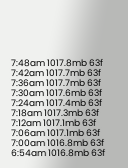7:48am 1017.8mb 63f
7:42am 1017.7mb 63f
7:36am 1017.7mb 63f
7:30am 1017.6mb 63f
7:24am 1017.4mb 63f
7:18am 1017.3mb 63f
7:12am 1017.1mb 63f
7:06am 1017.1mb 63f
7:00am 1016.8mb 63f
6:54am 1016.8mb 63f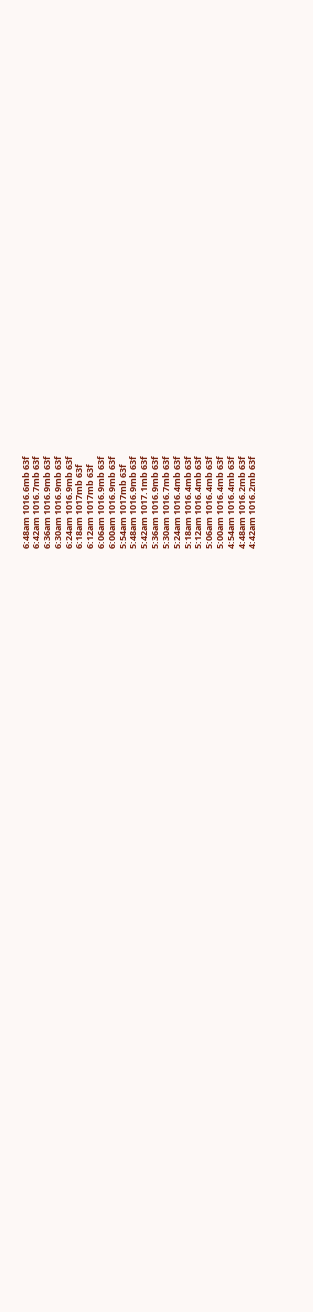6:48am 1016.6mb 63f
6:42am 1016.7mb 63f
6:36am 1016.9mb 63f
6:30am 1016.9mb 63f
6:24am 1016.9mb 63f
6:18am 1017mb 63f
6:12am 1017mb 63f
6:06am 1016.9mb 63f
6:00am 1016.9mb 63f
5:54am 1017mb 63f
5:48am 1016.9mb 63f
5:42am 1017.1mb 63f
5:36am 1016.9mb 63f
5:30am 1016.7mb 63f
5:24am 1016.4mb 63f
5:18am 1016.4mb 63f
5:12am 1016.4mb 63f
5:06am 1016.4mb 63f
5:00am 1016.4mb 63f
4:54am 1016.4mb 63f
4:48am 1016.2mb 63f
4:42am 1016.2mb 63f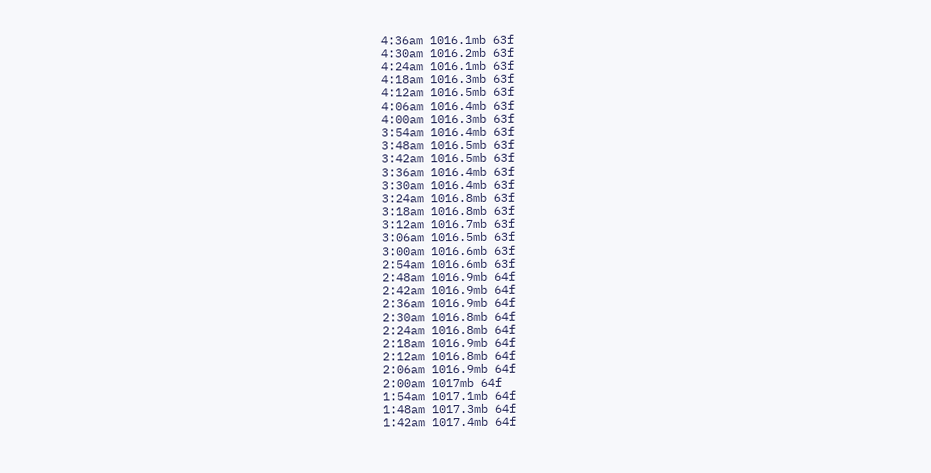4:36am 1016.1mb 63f
4:30am 1016.2mb 63f
4:24am 1016.1mb 63f
4:18am 1016.3mb 63f
4:12am 1016.5mb 63f
4:06am 1016.4mb 63f
4:00am 1016.3mb 63f
3:54am 1016.4mb 63f
3:48am 1016.5mb 63f
3:42am 1016.5mb 63f
3:36am 1016.4mb 63f
3:30am 1016.4mb 63f
3:24am 1016.8mb 63f
3:18am 1016.8mb 63f
3:12am 1016.7mb 63f
3:06am 1016.5mb 63f
3:00am 1016.6mb 63f
2:54am 1016.6mb 63f
2:48am 1016.9mb 64f
2:42am 1016.9mb 64f
2:36am 1016.9mb 64f
2:30am 1016.8mb 64f
2:24am 1016.8mb 64f
2:18am 1016.9mb 64f
2:12am 1016.8mb 64f
2:06am 1016.9mb 64f
2:00am 1017mb 64f
1:54am 1017.1mb 64f
1:48am 1017.3mb 64f
1:42am 1017.4mb 64f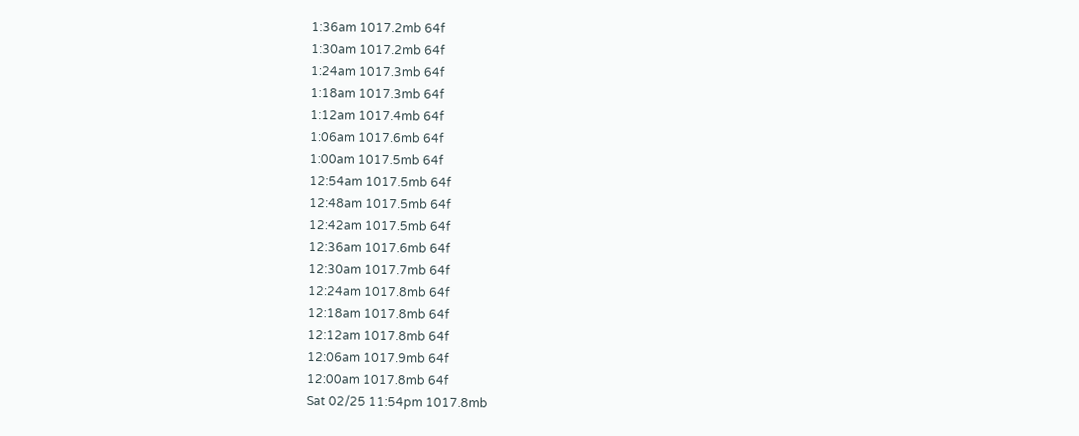1:36am 1017.2mb 64f
1:30am 1017.2mb 64f
1:24am 1017.3mb 64f
1:18am 1017.3mb 64f
1:12am 1017.4mb 64f
1:06am 1017.6mb 64f
1:00am 1017.5mb 64f
12:54am 1017.5mb 64f
12:48am 1017.5mb 64f
12:42am 1017.5mb 64f
12:36am 1017.6mb 64f
12:30am 1017.7mb 64f
12:24am 1017.8mb 64f
12:18am 1017.8mb 64f
12:12am 1017.8mb 64f
12:06am 1017.9mb 64f
12:00am 1017.8mb 64f
Sat 02/25 11:54pm 1017.8mb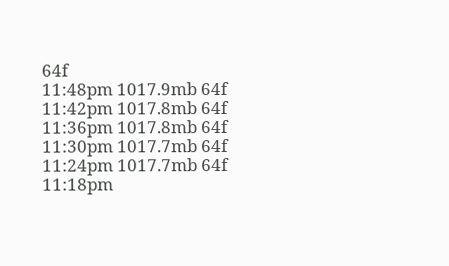64f
11:48pm 1017.9mb 64f
11:42pm 1017.8mb 64f
11:36pm 1017.8mb 64f
11:30pm 1017.7mb 64f
11:24pm 1017.7mb 64f
11:18pm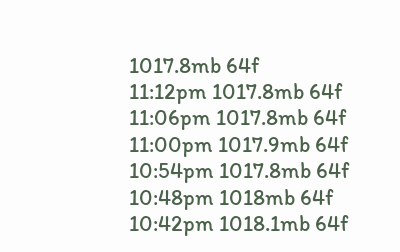1017.8mb 64f
11:12pm 1017.8mb 64f
11:06pm 1017.8mb 64f
11:00pm 1017.9mb 64f
10:54pm 1017.8mb 64f
10:48pm 1018mb 64f
10:42pm 1018.1mb 64f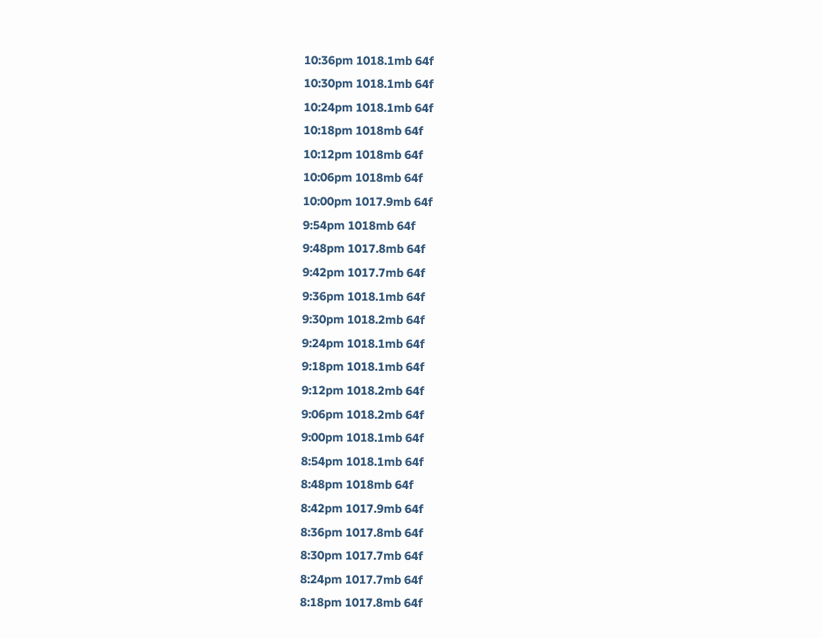10:36pm 1018.1mb 64f
10:30pm 1018.1mb 64f
10:24pm 1018.1mb 64f
10:18pm 1018mb 64f
10:12pm 1018mb 64f
10:06pm 1018mb 64f
10:00pm 1017.9mb 64f
9:54pm 1018mb 64f
9:48pm 1017.8mb 64f
9:42pm 1017.7mb 64f
9:36pm 1018.1mb 64f
9:30pm 1018.2mb 64f
9:24pm 1018.1mb 64f
9:18pm 1018.1mb 64f
9:12pm 1018.2mb 64f
9:06pm 1018.2mb 64f
9:00pm 1018.1mb 64f
8:54pm 1018.1mb 64f
8:48pm 1018mb 64f
8:42pm 1017.9mb 64f
8:36pm 1017.8mb 64f
8:30pm 1017.7mb 64f
8:24pm 1017.7mb 64f
8:18pm 1017.8mb 64f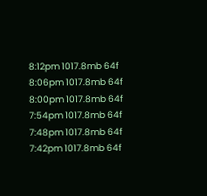8:12pm 1017.8mb 64f
8:06pm 1017.8mb 64f
8:00pm 1017.8mb 64f
7:54pm 1017.8mb 64f
7:48pm 1017.8mb 64f
7:42pm 1017.8mb 64f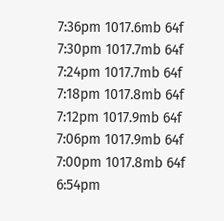7:36pm 1017.6mb 64f
7:30pm 1017.7mb 64f
7:24pm 1017.7mb 64f
7:18pm 1017.8mb 64f
7:12pm 1017.9mb 64f
7:06pm 1017.9mb 64f
7:00pm 1017.8mb 64f
6:54pm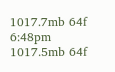1017.7mb 64f
6:48pm 1017.5mb 64f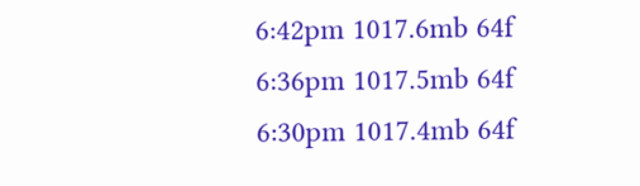6:42pm 1017.6mb 64f
6:36pm 1017.5mb 64f
6:30pm 1017.4mb 64f